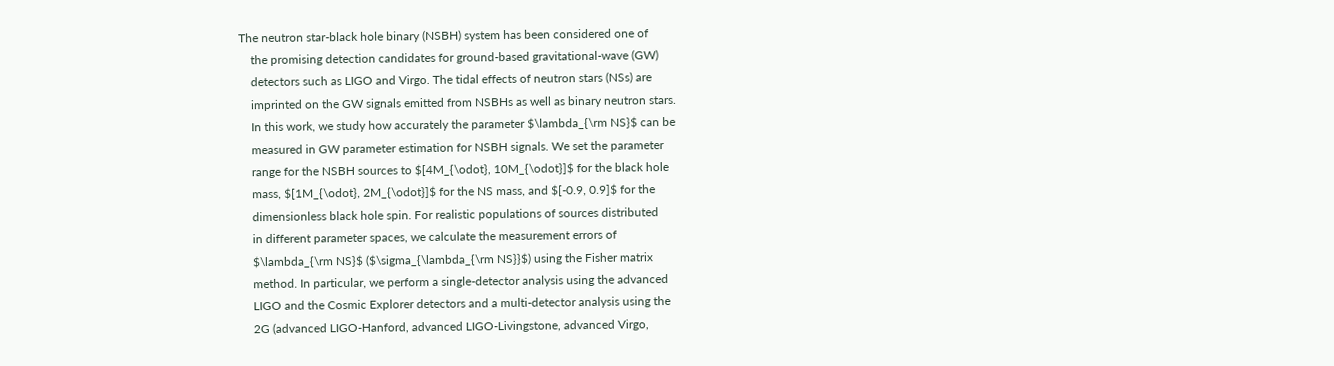The neutron star-black hole binary (NSBH) system has been considered one of
    the promising detection candidates for ground-based gravitational-wave (GW)
    detectors such as LIGO and Virgo. The tidal effects of neutron stars (NSs) are
    imprinted on the GW signals emitted from NSBHs as well as binary neutron stars.
    In this work, we study how accurately the parameter $\lambda_{\rm NS}$ can be
    measured in GW parameter estimation for NSBH signals. We set the parameter
    range for the NSBH sources to $[4M_{\odot}, 10M_{\odot}]$ for the black hole
    mass, $[1M_{\odot}, 2M_{\odot}]$ for the NS mass, and $[-0.9, 0.9]$ for the
    dimensionless black hole spin. For realistic populations of sources distributed
    in different parameter spaces, we calculate the measurement errors of
    $\lambda_{\rm NS}$ ($\sigma_{\lambda_{\rm NS}}$) using the Fisher matrix
    method. In particular, we perform a single-detector analysis using the advanced
    LIGO and the Cosmic Explorer detectors and a multi-detector analysis using the
    2G (advanced LIGO-Hanford, advanced LIGO-Livingstone, advanced Virgo,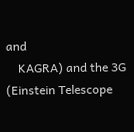and
    KAGRA) and the 3G (Einstein Telescope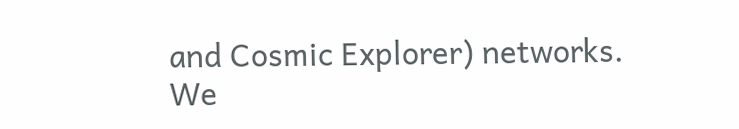and Cosmic Explorer) networks. We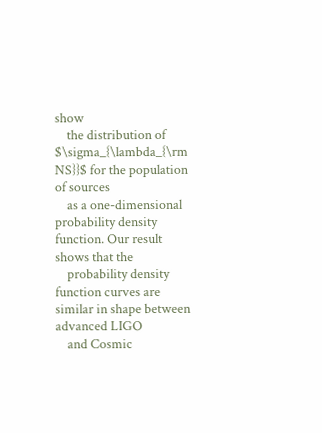show
    the distribution of $\sigma_{\lambda_{\rm NS}}$ for the population of sources
    as a one-dimensional probability density function. Our result shows that the
    probability density function curves are similar in shape between advanced LIGO
    and Cosmic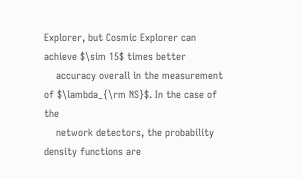Explorer, but Cosmic Explorer can achieve $\sim 15$ times better
    accuracy overall in the measurement of $\lambda_{\rm NS}$. In the case of the
    network detectors, the probability density functions are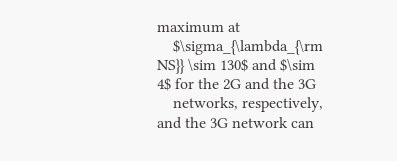maximum at
    $\sigma_{\lambda_{\rm NS}} \sim 130$ and $\sim 4$ for the 2G and the 3G
    networks, respectively, and the 3G network can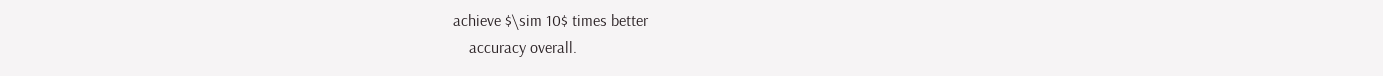achieve $\sim 10$ times better
    accuracy overall.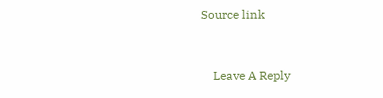Source link


    Leave A Reply